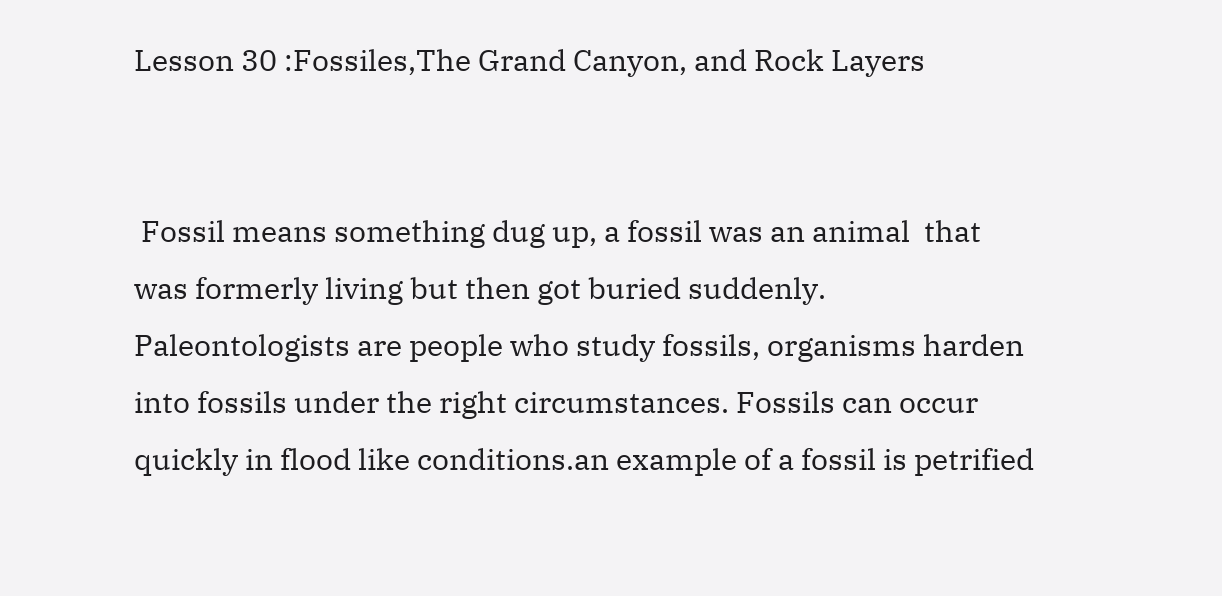Lesson 30 :Fossiles,The Grand Canyon, and Rock Layers


 Fossil means something dug up, a fossil was an animal  that was formerly living but then got buried suddenly. Paleontologists are people who study fossils, organisms harden into fossils under the right circumstances. Fossils can occur quickly in flood like conditions.an example of a fossil is petrified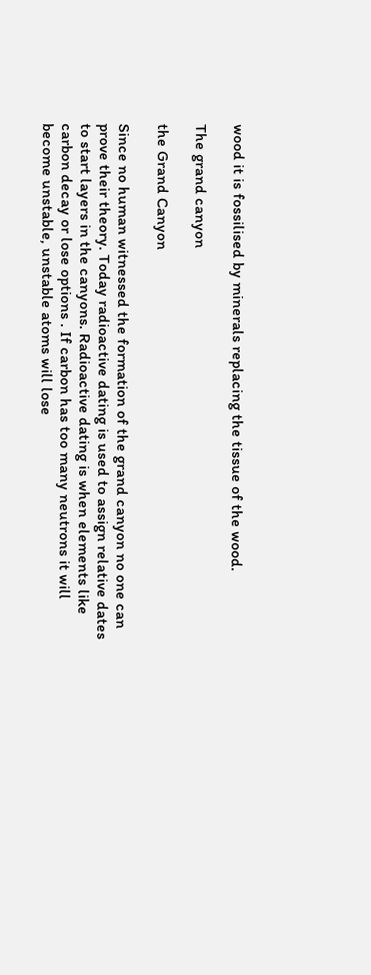wood it is fossilised by minerals replacing the tissue of the wood.

The grand canyon

the Grand Canyon

Since no human witnessed the formation of the grand canyon no one can prove their theory. Today radioactive dating is used to assign relative dates to start layers in the canyons. Radioactive dating is when elements like carbon decay or lose options . If carbon has too many neutrons it will become unstable, unstable atoms will lose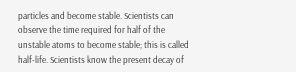particles and become stable. Scientists can observe the time required for half of the unstable atoms to become stable; this is called half-life. Scientists know the present decay of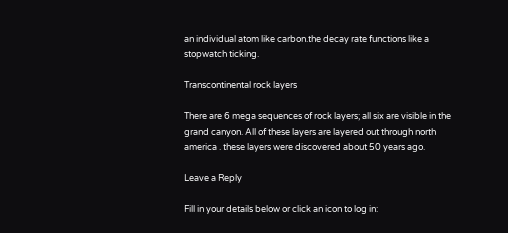an individual atom like carbon.the decay rate functions like a stopwatch ticking.

Transcontinental rock layers

There are 6 mega sequences of rock layers; all six are visible in the grand canyon. All of these layers are layered out through north america . these layers were discovered about 50 years ago.

Leave a Reply

Fill in your details below or click an icon to log in: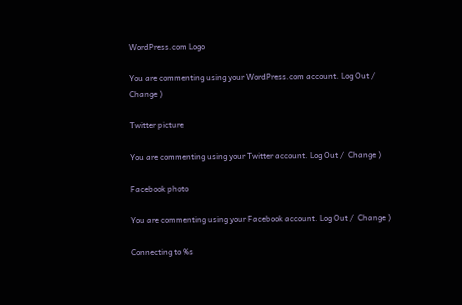WordPress.com Logo

You are commenting using your WordPress.com account. Log Out /  Change )

Twitter picture

You are commenting using your Twitter account. Log Out /  Change )

Facebook photo

You are commenting using your Facebook account. Log Out /  Change )

Connecting to %s